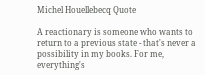Michel Houellebecq Quote

A reactionary is someone who wants to return to a previous state - that's never a possibility in my books. For me, everything's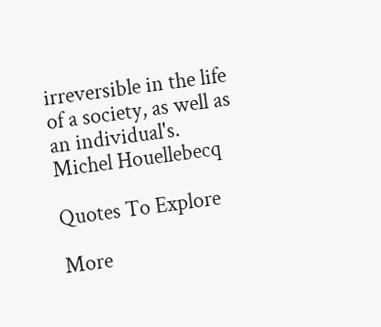irreversible in the life of a society, as well as an individual's.
Michel Houellebecq

Quotes To Explore

More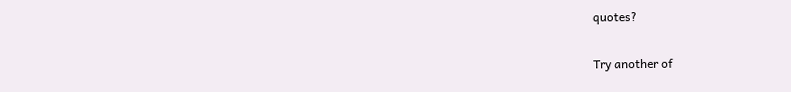quotes?

Try another of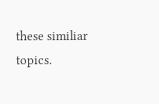these similiar topics.